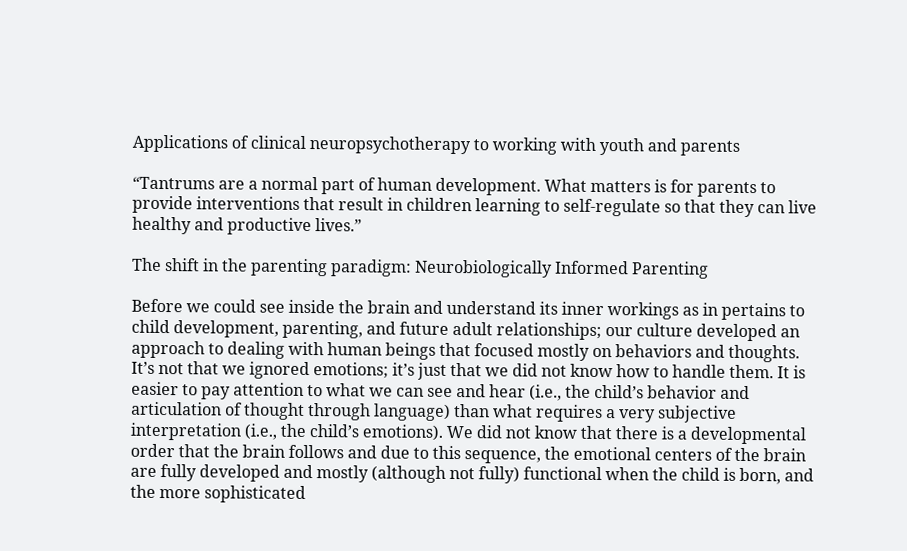Applications of clinical neuropsychotherapy to working with youth and parents

“Tantrums are a normal part of human development. What matters is for parents to provide interventions that result in children learning to self-regulate so that they can live healthy and productive lives.”

The shift in the parenting paradigm: Neurobiologically Informed Parenting

Before we could see inside the brain and understand its inner workings as in pertains to child development, parenting, and future adult relationships; our culture developed an approach to dealing with human beings that focused mostly on behaviors and thoughts. It’s not that we ignored emotions; it’s just that we did not know how to handle them. It is easier to pay attention to what we can see and hear (i.e., the child’s behavior and articulation of thought through language) than what requires a very subjective interpretation (i.e., the child’s emotions). We did not know that there is a developmental order that the brain follows and due to this sequence, the emotional centers of the brain are fully developed and mostly (although not fully) functional when the child is born, and the more sophisticated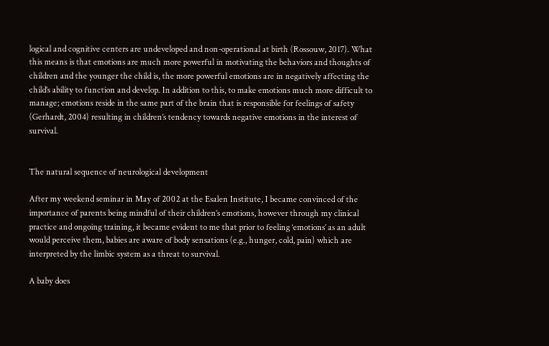logical and cognitive centers are undeveloped and non-operational at birth (Rossouw, 2017). What this means is that emotions are much more powerful in motivating the behaviors and thoughts of children and the younger the child is, the more powerful emotions are in negatively affecting the child’s ability to function and develop. In addition to this, to make emotions much more difficult to manage; emotions reside in the same part of the brain that is responsible for feelings of safety (Gerhardt, 2004) resulting in children’s tendency towards negative emotions in the interest of survival.


The natural sequence of neurological development

After my weekend seminar in May of 2002 at the Esalen Institute, I became convinced of the importance of parents being mindful of their children’s emotions, however through my clinical practice and ongoing training, it became evident to me that prior to feeling ‘emotions’ as an adult would perceive them, babies are aware of body sensations (e.g., hunger, cold, pain) which are interpreted by the limbic system as a threat to survival.

A baby does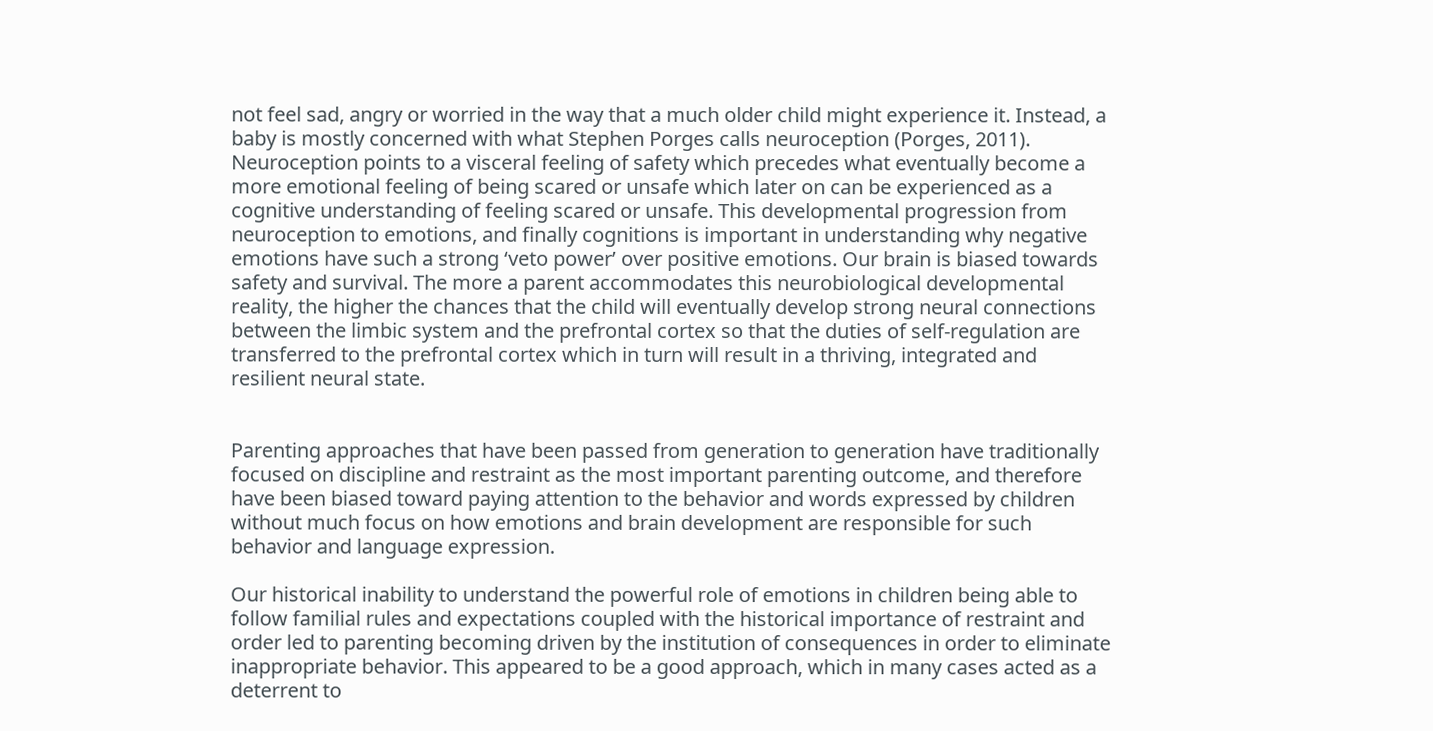not feel sad, angry or worried in the way that a much older child might experience it. Instead, a baby is mostly concerned with what Stephen Porges calls neuroception (Porges, 2011). Neuroception points to a visceral feeling of safety which precedes what eventually become a more emotional feeling of being scared or unsafe which later on can be experienced as a cognitive understanding of feeling scared or unsafe. This developmental progression from neuroception to emotions, and finally cognitions is important in understanding why negative emotions have such a strong ‘veto power’ over positive emotions. Our brain is biased towards safety and survival. The more a parent accommodates this neurobiological developmental reality, the higher the chances that the child will eventually develop strong neural connections between the limbic system and the prefrontal cortex so that the duties of self-regulation are transferred to the prefrontal cortex which in turn will result in a thriving, integrated and resilient neural state.


Parenting approaches that have been passed from generation to generation have traditionally focused on discipline and restraint as the most important parenting outcome, and therefore have been biased toward paying attention to the behavior and words expressed by children without much focus on how emotions and brain development are responsible for such behavior and language expression.

Our historical inability to understand the powerful role of emotions in children being able to follow familial rules and expectations coupled with the historical importance of restraint and order led to parenting becoming driven by the institution of consequences in order to eliminate inappropriate behavior. This appeared to be a good approach, which in many cases acted as a deterrent to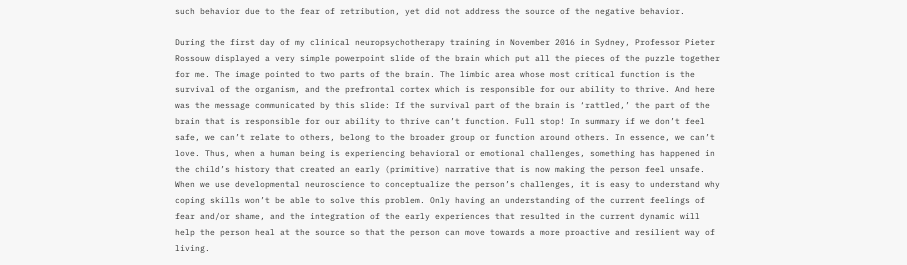such behavior due to the fear of retribution, yet did not address the source of the negative behavior.

During the first day of my clinical neuropsychotherapy training in November 2016 in Sydney, Professor Pieter Rossouw displayed a very simple powerpoint slide of the brain which put all the pieces of the puzzle together for me. The image pointed to two parts of the brain. The limbic area whose most critical function is the survival of the organism, and the prefrontal cortex which is responsible for our ability to thrive. And here was the message communicated by this slide: If the survival part of the brain is ‘rattled,’ the part of the brain that is responsible for our ability to thrive can’t function. Full stop! In summary if we don’t feel safe, we can’t relate to others, belong to the broader group or function around others. In essence, we can’t love. Thus, when a human being is experiencing behavioral or emotional challenges, something has happened in the child’s history that created an early (primitive) narrative that is now making the person feel unsafe. When we use developmental neuroscience to conceptualize the person’s challenges, it is easy to understand why coping skills won’t be able to solve this problem. Only having an understanding of the current feelings of fear and/or shame, and the integration of the early experiences that resulted in the current dynamic will help the person heal at the source so that the person can move towards a more proactive and resilient way of living.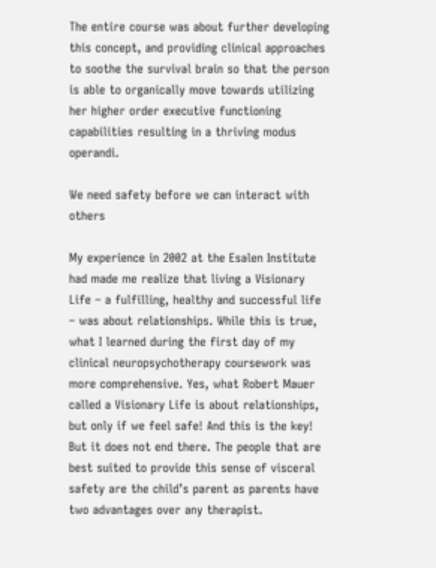The entire course was about further developing this concept, and providing clinical approaches to soothe the survival brain so that the person is able to organically move towards utilizing her higher order executive functioning capabilities resulting in a thriving modus operandi.

We need safety before we can interact with others

My experience in 2002 at the Esalen Institute had made me realize that living a Visionary Life – a fulfilling, healthy and successful life – was about relationships. While this is true, what I learned during the first day of my clinical neuropsychotherapy coursework was more comprehensive. Yes, what Robert Mauer called a Visionary Life is about relationships, but only if we feel safe! And this is the key! But it does not end there. The people that are best suited to provide this sense of visceral safety are the child’s parent as parents have two advantages over any therapist.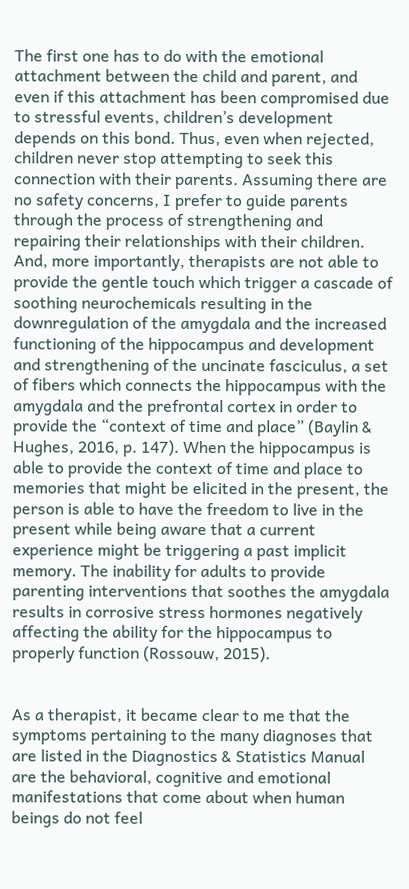The first one has to do with the emotional attachment between the child and parent, and even if this attachment has been compromised due to stressful events, children’s development depends on this bond. Thus, even when rejected, children never stop attempting to seek this connection with their parents. Assuming there are no safety concerns, I prefer to guide parents through the process of strengthening and repairing their relationships with their children. And, more importantly, therapists are not able to provide the gentle touch which trigger a cascade of soothing neurochemicals resulting in the downregulation of the amygdala and the increased functioning of the hippocampus and development and strengthening of the uncinate fasciculus, a set of fibers which connects the hippocampus with the amygdala and the prefrontal cortex in order to provide the “context of time and place” (Baylin & Hughes, 2016, p. 147). When the hippocampus is able to provide the context of time and place to memories that might be elicited in the present, the person is able to have the freedom to live in the present while being aware that a current experience might be triggering a past implicit memory. The inability for adults to provide parenting interventions that soothes the amygdala results in corrosive stress hormones negatively affecting the ability for the hippocampus to properly function (Rossouw, 2015).


As a therapist, it became clear to me that the symptoms pertaining to the many diagnoses that are listed in the Diagnostics & Statistics Manual are the behavioral, cognitive and emotional manifestations that come about when human beings do not feel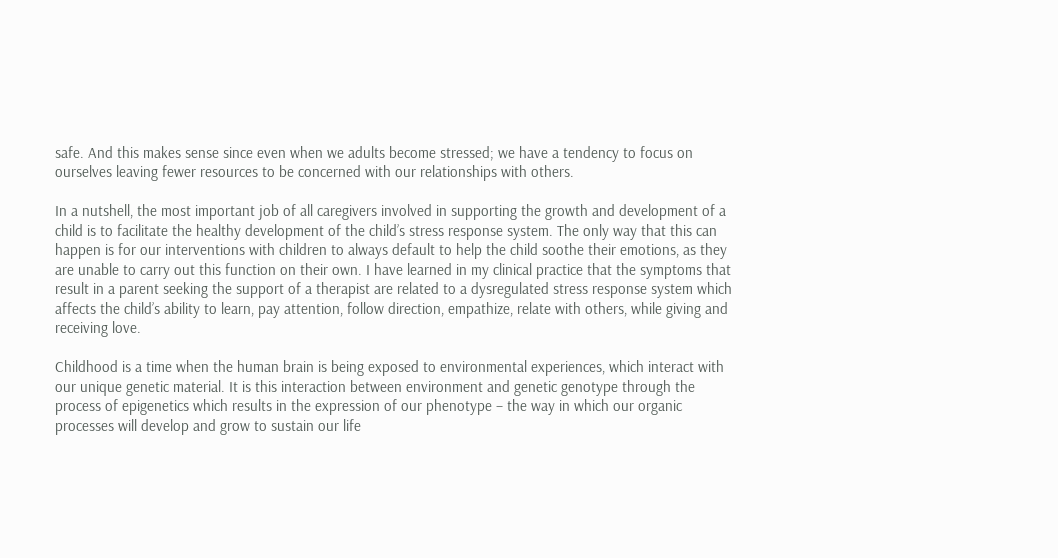safe. And this makes sense since even when we adults become stressed; we have a tendency to focus on ourselves leaving fewer resources to be concerned with our relationships with others.

In a nutshell, the most important job of all caregivers involved in supporting the growth and development of a child is to facilitate the healthy development of the child’s stress response system. The only way that this can happen is for our interventions with children to always default to help the child soothe their emotions, as they are unable to carry out this function on their own. I have learned in my clinical practice that the symptoms that result in a parent seeking the support of a therapist are related to a dysregulated stress response system which affects the child’s ability to learn, pay attention, follow direction, empathize, relate with others, while giving and receiving love.

Childhood is a time when the human brain is being exposed to environmental experiences, which interact with our unique genetic material. It is this interaction between environment and genetic genotype through the process of epigenetics which results in the expression of our phenotype – the way in which our organic processes will develop and grow to sustain our life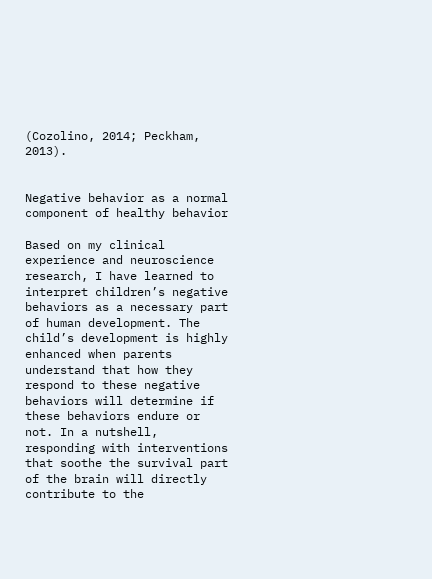(Cozolino, 2014; Peckham, 2013).


Negative behavior as a normal component of healthy behavior

Based on my clinical experience and neuroscience research, I have learned to interpret children’s negative behaviors as a necessary part of human development. The child’s development is highly enhanced when parents understand that how they respond to these negative behaviors will determine if these behaviors endure or not. In a nutshell, responding with interventions that soothe the survival part of the brain will directly contribute to the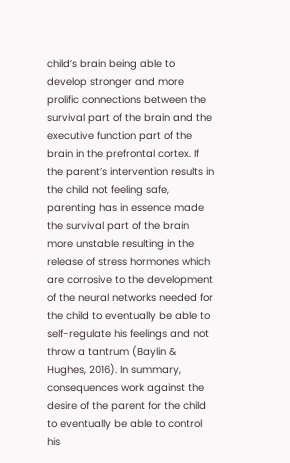child’s brain being able to develop stronger and more prolific connections between the survival part of the brain and the executive function part of the brain in the prefrontal cortex. If the parent’s intervention results in the child not feeling safe, parenting has in essence made the survival part of the brain more unstable resulting in the release of stress hormones which are corrosive to the development of the neural networks needed for the child to eventually be able to self-regulate his feelings and not throw a tantrum (Baylin & Hughes, 2016). In summary, consequences work against the desire of the parent for the child to eventually be able to control his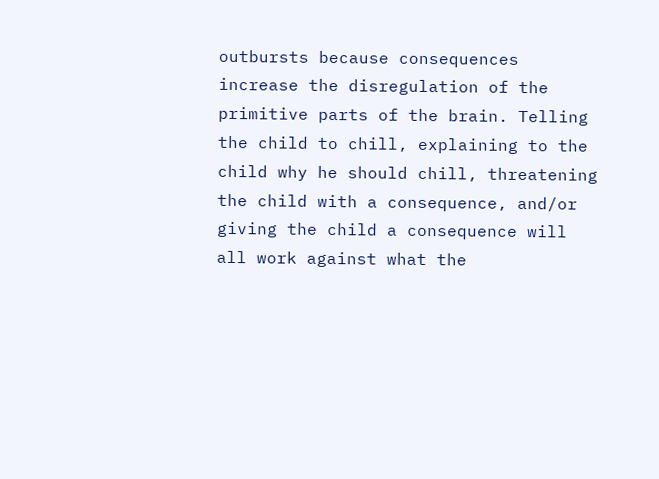outbursts because consequences increase the disregulation of the primitive parts of the brain. Telling the child to chill, explaining to the child why he should chill, threatening the child with a consequence, and/or giving the child a consequence will all work against what the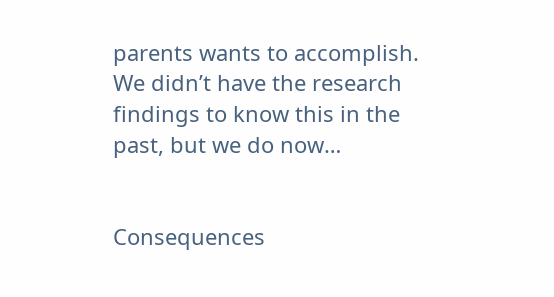parents wants to accomplish. We didn’t have the research findings to know this in the past, but we do now…


Consequences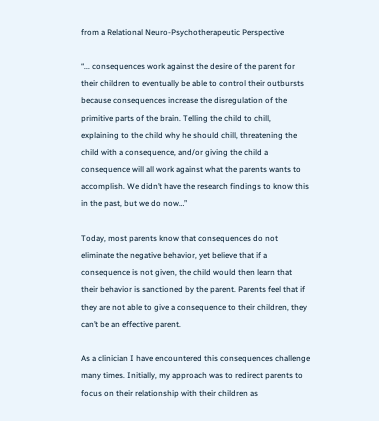from a Relational Neuro-Psychotherapeutic Perspective

“... consequences work against the desire of the parent for their children to eventually be able to control their outbursts because consequences increase the disregulation of the primitive parts of the brain. Telling the child to chill, explaining to the child why he should chill, threatening the child with a consequence, and/or giving the child a consequence will all work against what the parents wants to accomplish. We didn’t have the research findings to know this in the past, but we do now…”

Today, most parents know that consequences do not eliminate the negative behavior, yet believe that if a consequence is not given, the child would then learn that their behavior is sanctioned by the parent. Parents feel that if they are not able to give a consequence to their children, they can’t be an effective parent.

As a clinician I have encountered this consequences challenge many times. Initially, my approach was to redirect parents to focus on their relationship with their children as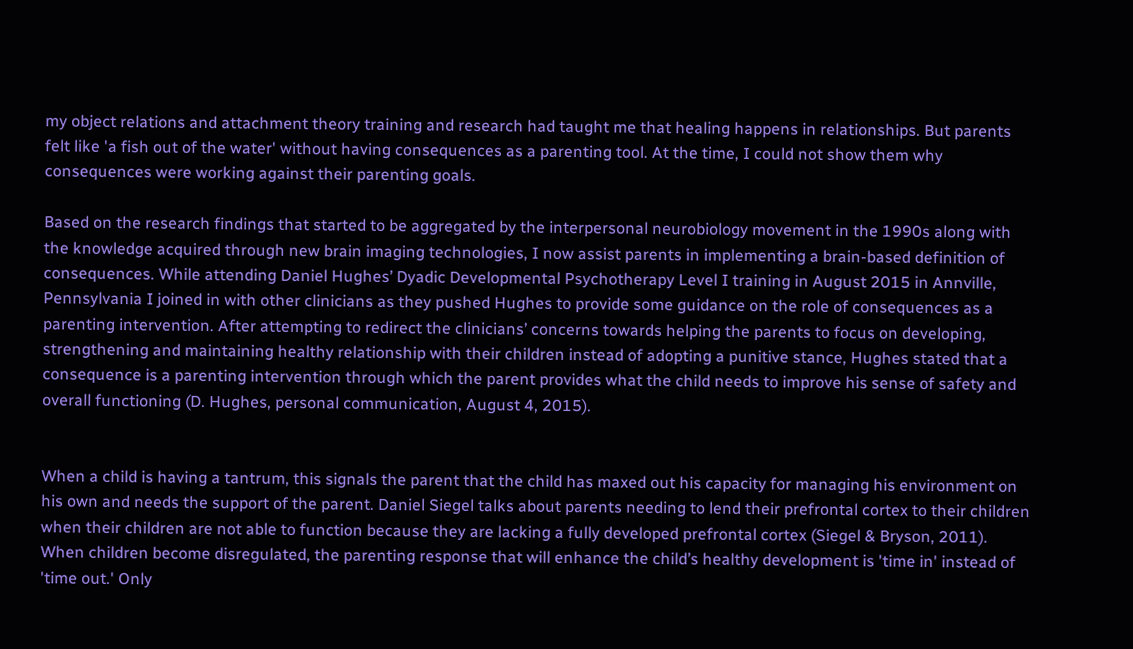my object relations and attachment theory training and research had taught me that healing happens in relationships. But parents felt like 'a fish out of the water' without having consequences as a parenting tool. At the time, I could not show them why consequences were working against their parenting goals.

Based on the research findings that started to be aggregated by the interpersonal neurobiology movement in the 1990s along with the knowledge acquired through new brain imaging technologies, I now assist parents in implementing a brain-based definition of consequences. While attending Daniel Hughes’ Dyadic Developmental Psychotherapy Level I training in August 2015 in Annville, Pennsylvania I joined in with other clinicians as they pushed Hughes to provide some guidance on the role of consequences as a parenting intervention. After attempting to redirect the clinicians’ concerns towards helping the parents to focus on developing, strengthening and maintaining healthy relationship with their children instead of adopting a punitive stance, Hughes stated that a consequence is a parenting intervention through which the parent provides what the child needs to improve his sense of safety and overall functioning (D. Hughes, personal communication, August 4, 2015).


When a child is having a tantrum, this signals the parent that the child has maxed out his capacity for managing his environment on his own and needs the support of the parent. Daniel Siegel talks about parents needing to lend their prefrontal cortex to their children when their children are not able to function because they are lacking a fully developed prefrontal cortex (Siegel & Bryson, 2011). When children become disregulated, the parenting response that will enhance the child’s healthy development is 'time in' instead of 'time out.' Only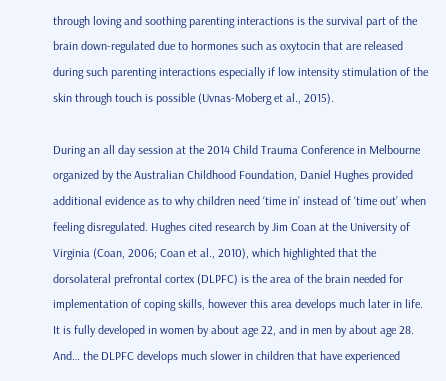through loving and soothing parenting interactions is the survival part of the brain down-regulated due to hormones such as oxytocin that are released during such parenting interactions especially if low intensity stimulation of the skin through touch is possible (Uvnas-Moberg et al., 2015).

During an all day session at the 2014 Child Trauma Conference in Melbourne organized by the Australian Childhood Foundation, Daniel Hughes provided additional evidence as to why children need ‘time in’ instead of ‘time out’ when feeling disregulated. Hughes cited research by Jim Coan at the University of Virginia (Coan, 2006; Coan et al., 2010), which highlighted that the dorsolateral prefrontal cortex (DLPFC) is the area of the brain needed for implementation of coping skills, however this area develops much later in life. It is fully developed in women by about age 22, and in men by about age 28. And… the DLPFC develops much slower in children that have experienced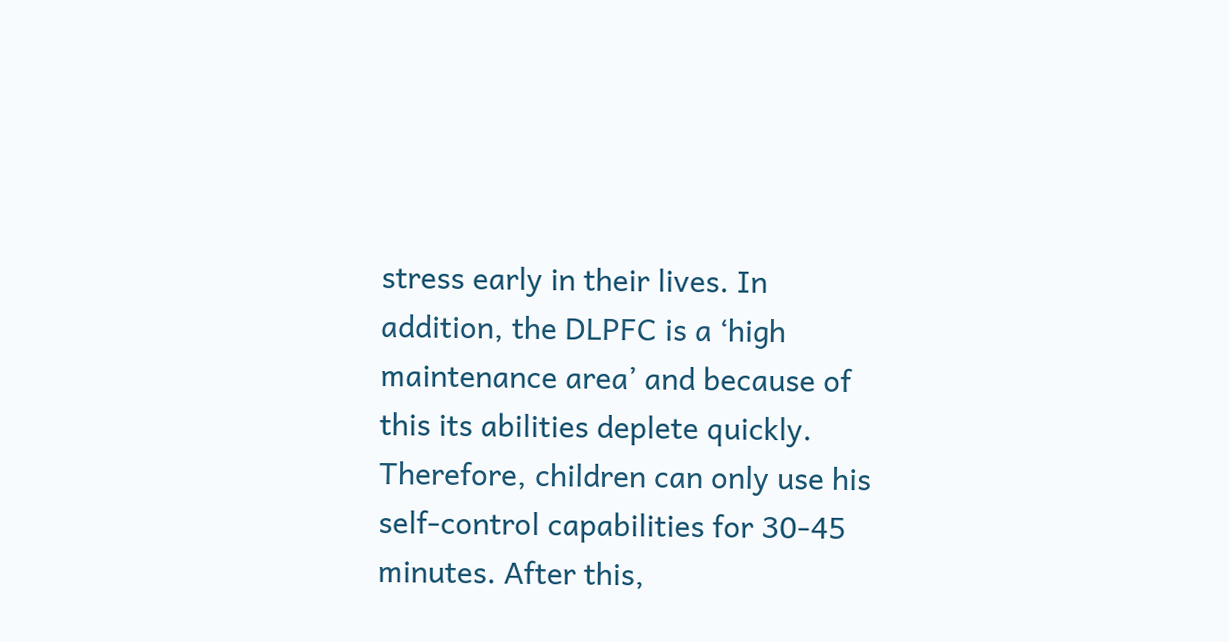stress early in their lives. In addition, the DLPFC is a ‘high maintenance area’ and because of this its abilities deplete quickly. Therefore, children can only use his self-control capabilities for 30-45 minutes. After this,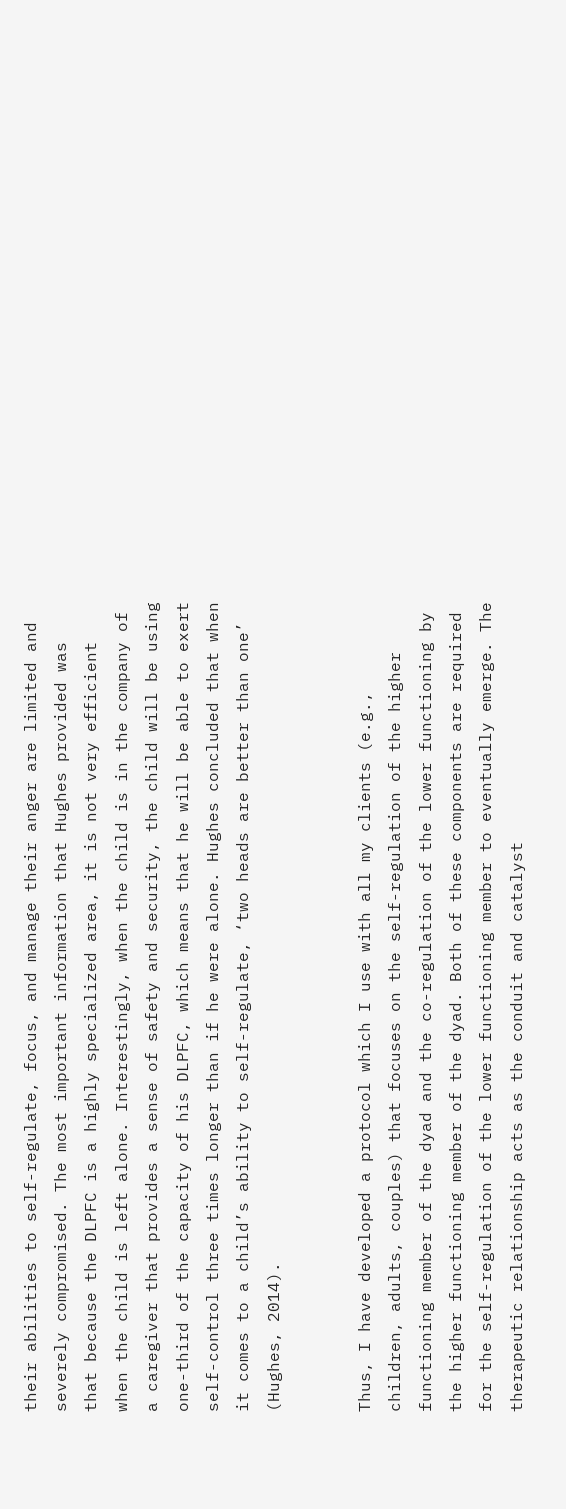their abilities to self-regulate, focus, and manage their anger are limited and severely compromised. The most important information that Hughes provided was that because the DLPFC is a highly specialized area, it is not very efficient when the child is left alone. Interestingly, when the child is in the company of a caregiver that provides a sense of safety and security, the child will be using one-third of the capacity of his DLPFC, which means that he will be able to exert self-control three times longer than if he were alone. Hughes concluded that when it comes to a child’s ability to self-regulate, ‘two heads are better than one’ (Hughes, 2014).


Thus, I have developed a protocol which I use with all my clients (e.g., children, adults, couples) that focuses on the self-regulation of the higher functioning member of the dyad and the co-regulation of the lower functioning by the higher functioning member of the dyad. Both of these components are required for the self-regulation of the lower functioning member to eventually emerge. The therapeutic relationship acts as the conduit and catalyst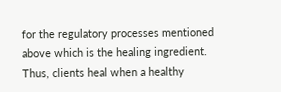for the regulatory processes mentioned above which is the healing ingredient. Thus, clients heal when a healthy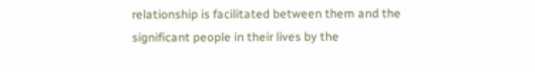relationship is facilitated between them and the significant people in their lives by the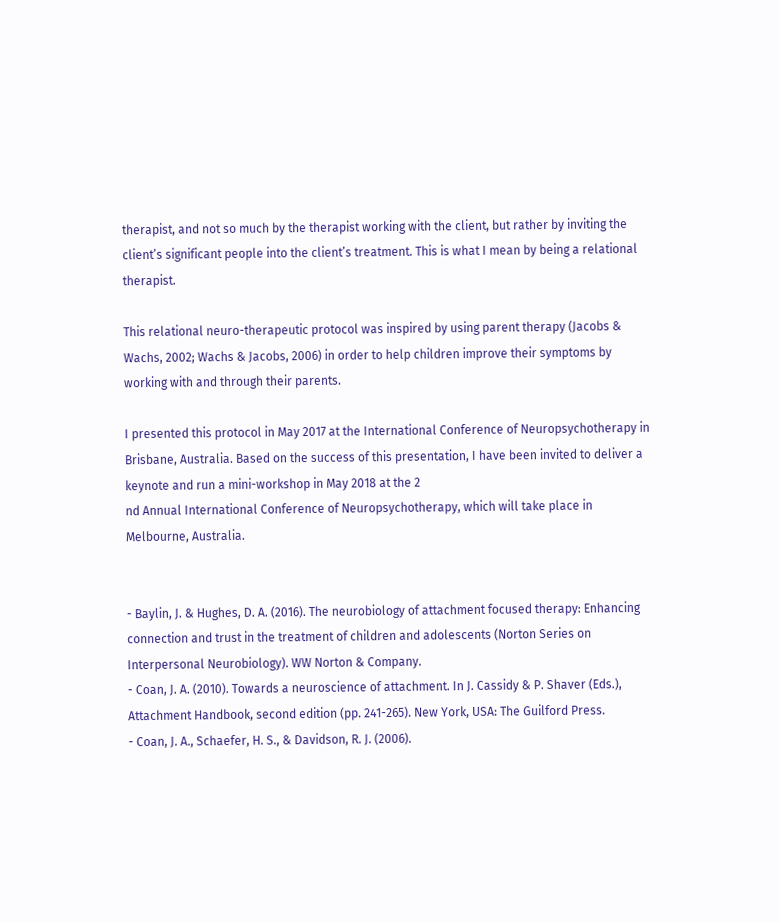therapist, and not so much by the therapist working with the client, but rather by inviting the client’s significant people into the client’s treatment. This is what I mean by being a relational therapist.

This relational neuro-therapeutic protocol was inspired by using parent therapy (Jacobs & Wachs, 2002; Wachs & Jacobs, 2006) in order to help children improve their symptoms by working with and through their parents.

I presented this protocol in May 2017 at the International Conference of Neuropsychotherapy in Brisbane, Australia. Based on the success of this presentation, I have been invited to deliver a keynote and run a mini-workshop in May 2018 at the 2
nd Annual International Conference of Neuropsychotherapy, which will take place in Melbourne, Australia.


- Baylin, J. & Hughes, D. A. (2016). The neurobiology of attachment focused therapy: Enhancing connection and trust in the treatment of children and adolescents (Norton Series on Interpersonal Neurobiology). WW Norton & Company.
- Coan, J. A. (2010). Towards a neuroscience of attachment. In J. Cassidy & P. Shaver (Eds.), Attachment Handbook, second edition (pp. 241-265). New York, USA: The Guilford Press.
- Coan, J. A., Schaefer, H. S., & Davidson, R. J. (2006).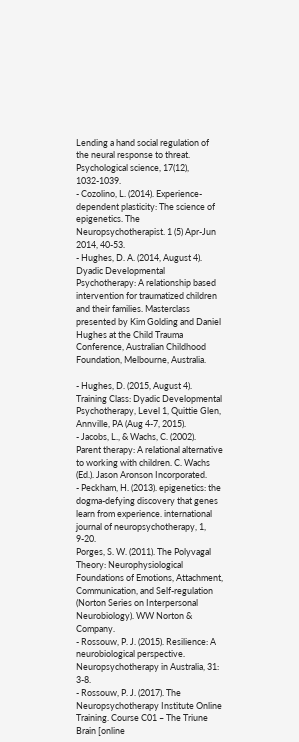Lending a hand social regulation of the neural response to threat. Psychological science, 17(12), 1032-1039.
- Cozolino, L. (2014). Experience-dependent plasticity: The science of epigenetics. The Neuropsychotherapist. 1 (5) Apr-Jun 2014, 40-53.
- Hughes, D. A. (2014, August 4). Dyadic Developmental Psychotherapy: A relationship based intervention for traumatized children and their families. Masterclass presented by Kim Golding and Daniel Hughes at the Child Trauma Conference, Australian Childhood Foundation, Melbourne, Australia.

- Hughes, D. (2015, August 4). Training Class: Dyadic Developmental Psychotherapy, Level 1, Quittie Glen, Annville, PA (Aug 4-7, 2015).
- Jacobs, L., & Wachs, C. (2002).
Parent therapy: A relational alternative to working with children. C. Wachs (Ed.). Jason Aronson Incorporated.
- Peckham, H. (2013). epigenetics: the dogma-defying discovery that genes learn from experience. international journal of neuropsychotherapy, 1, 9-20.
Porges, S. W. (2011). The Polyvagal Theory: Neurophysiological Foundations of Emotions, Attachment, Communication, and Self-regulation (Norton Series on Interpersonal Neurobiology). WW Norton & Company.
- Rossouw, P. J. (2015). Resilience: A neurobiological perspective. Neuropsychotherapy in Australia, 31: 3-8.
- Rossouw, P. J. (2017). The Neuropsychotherapy Institute Online Training. Course C01 – The Triune Brain [online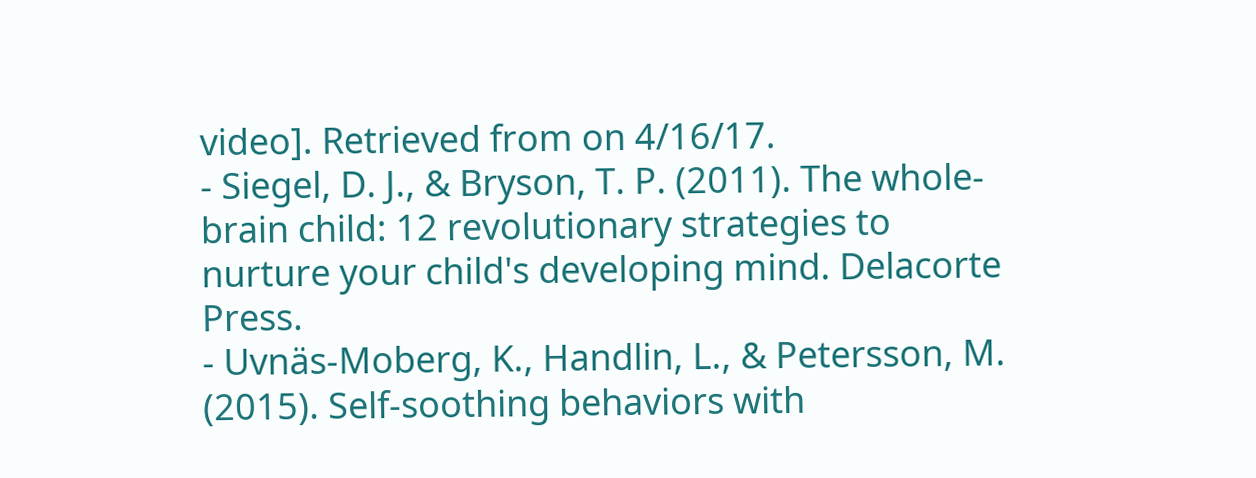video]. Retrieved from on 4/16/17.
- Siegel, D. J., & Bryson, T. P. (2011). The whole-brain child: 12 revolutionary strategies to nurture your child's developing mind. Delacorte Press.
- Uvnäs-Moberg, K., Handlin, L., & Petersson, M. (2015). Self-soothing behaviors with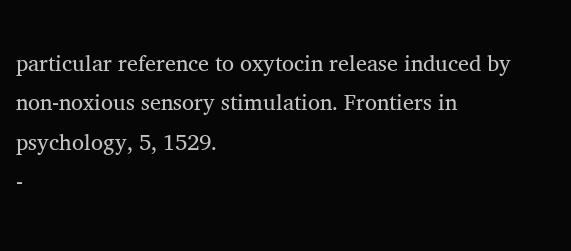particular reference to oxytocin release induced by non-noxious sensory stimulation. Frontiers in psychology, 5, 1529.
-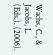Wachs, C., & Jacobs, L. (Eds.). (2006).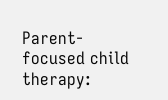Parent-focused child therapy: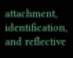attachment, identification, and reflective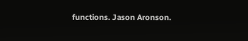functions. Jason Aronson.